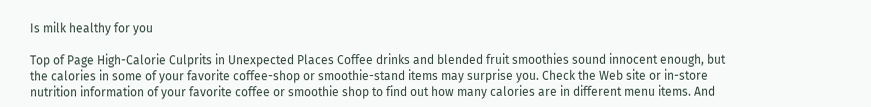Is milk healthy for you

Top of Page High-Calorie Culprits in Unexpected Places Coffee drinks and blended fruit smoothies sound innocent enough, but the calories in some of your favorite coffee-shop or smoothie-stand items may surprise you. Check the Web site or in-store nutrition information of your favorite coffee or smoothie shop to find out how many calories are in different menu items. And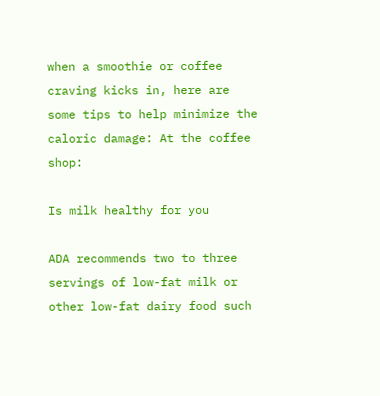when a smoothie or coffee craving kicks in, here are some tips to help minimize the caloric damage: At the coffee shop:

Is milk healthy for you

ADA recommends two to three servings of low-fat milk or other low-fat dairy food such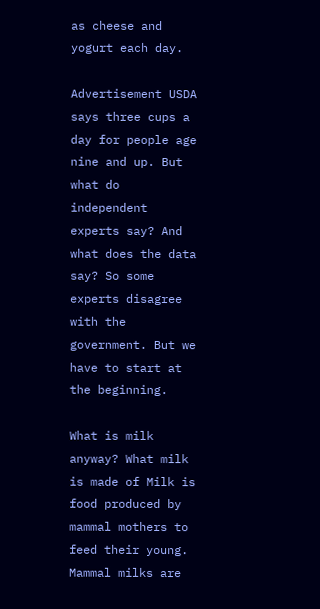as cheese and yogurt each day.

Advertisement USDA says three cups a day for people age nine and up. But what do independent experts say? And what does the data say? So some experts disagree with the government. But we have to start at the beginning.

What is milk anyway? What milk is made of Milk is food produced by mammal mothers to feed their young. Mammal milks are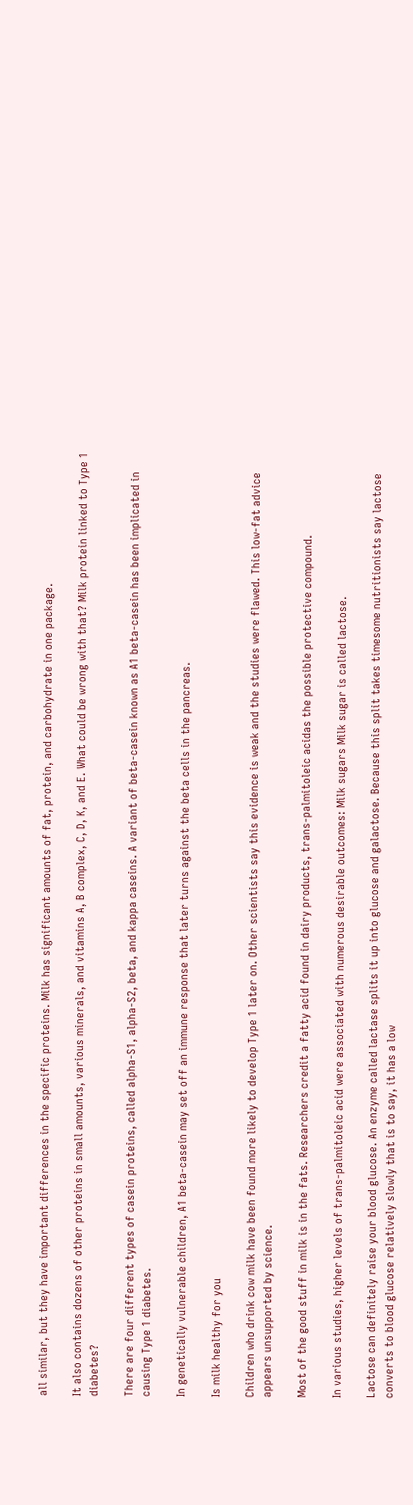all similar, but they have important differences in the specific proteins. Milk has significant amounts of fat, protein, and carbohydrate in one package.

It also contains dozens of other proteins in small amounts, various minerals, and vitamins A, B complex, C, D, K, and E. What could be wrong with that? Milk protein linked to Type 1 diabetes?

There are four different types of casein proteins, called alpha-S1, alpha-S2, beta, and kappa caseins. A variant of beta-casein known as A1 beta-casein has been implicated in causing Type 1 diabetes.

In genetically vulnerable children, A1 beta-casein may set off an immune response that later turns against the beta cells in the pancreas.

Is milk healthy for you

Children who drink cow milk have been found more likely to develop Type 1 later on. Other scientists say this evidence is weak and the studies were flawed. This low-fat advice appears unsupported by science.

Most of the good stuff in milk is in the fats. Researchers credit a fatty acid found in dairy products, trans-palmitoleic acidas the possible protective compound.

In various studies, higher levels of trans-palmitoleic acid were associated with numerous desirable outcomes: Milk sugars Milk sugar is called lactose.

Lactose can definitely raise your blood glucose. An enzyme called lactase splits it up into glucose and galactose. Because this split takes timesome nutritionists say lactose converts to blood glucose relatively slowly that is to say, it has a low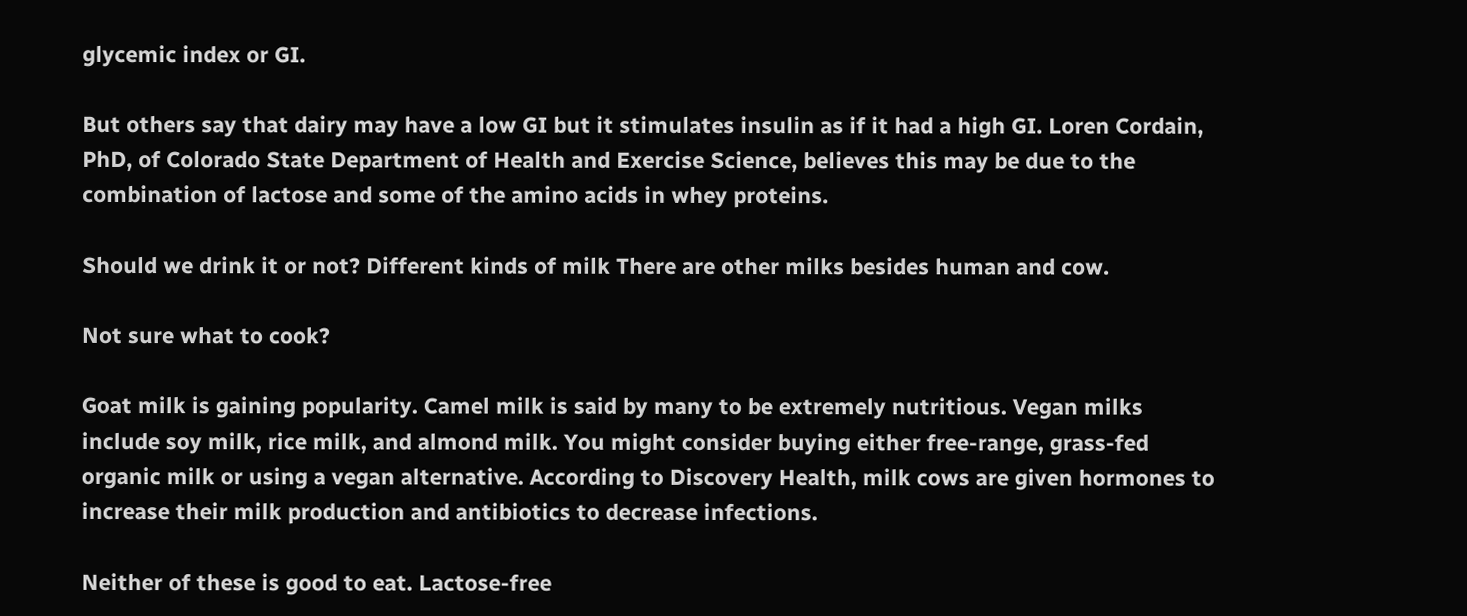glycemic index or GI.

But others say that dairy may have a low GI but it stimulates insulin as if it had a high GI. Loren Cordain, PhD, of Colorado State Department of Health and Exercise Science, believes this may be due to the combination of lactose and some of the amino acids in whey proteins.

Should we drink it or not? Different kinds of milk There are other milks besides human and cow.

Not sure what to cook?

Goat milk is gaining popularity. Camel milk is said by many to be extremely nutritious. Vegan milks include soy milk, rice milk, and almond milk. You might consider buying either free-range, grass-fed organic milk or using a vegan alternative. According to Discovery Health, milk cows are given hormones to increase their milk production and antibiotics to decrease infections.

Neither of these is good to eat. Lactose-free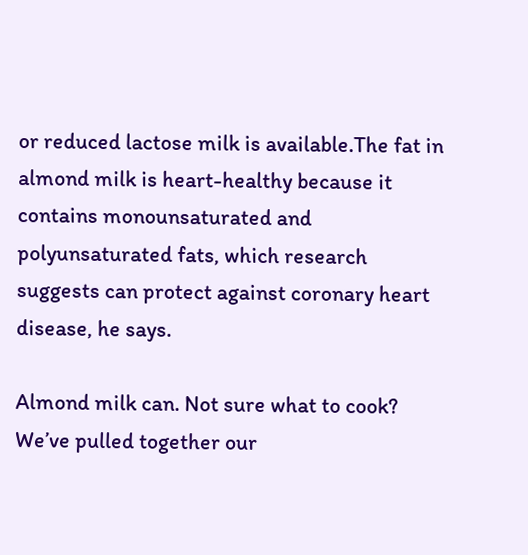or reduced lactose milk is available.The fat in almond milk is heart-healthy because it contains monounsaturated and polyunsaturated fats, which research suggests can protect against coronary heart disease, he says.

Almond milk can. Not sure what to cook? We’ve pulled together our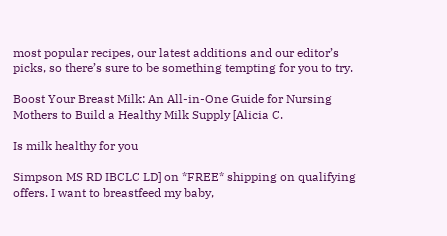most popular recipes, our latest additions and our editor’s picks, so there’s sure to be something tempting for you to try.

Boost Your Breast Milk: An All-in-One Guide for Nursing Mothers to Build a Healthy Milk Supply [Alicia C.

Is milk healthy for you

Simpson MS RD IBCLC LD] on *FREE* shipping on qualifying offers. I want to breastfeed my baby,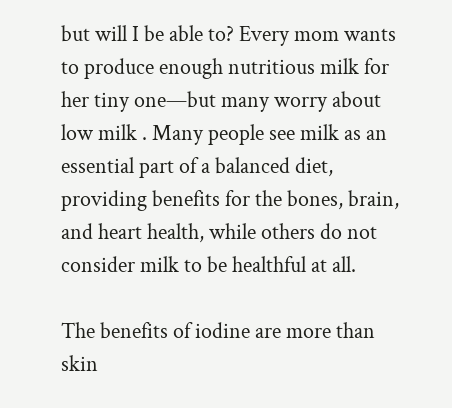but will I be able to? Every mom wants to produce enough nutritious milk for her tiny one—but many worry about low milk . Many people see milk as an essential part of a balanced diet, providing benefits for the bones, brain, and heart health, while others do not consider milk to be healthful at all.

The benefits of iodine are more than skin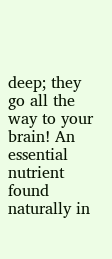deep; they go all the way to your brain! An essential nutrient found naturally in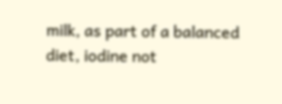milk, as part of a balanced diet, iodine not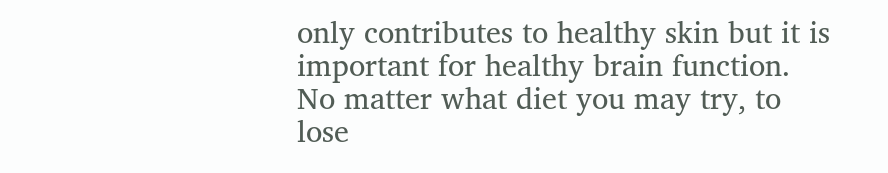only contributes to healthy skin but it is important for healthy brain function. No matter what diet you may try, to lose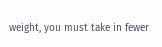weight, you must take in fewer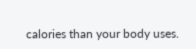calories than your body uses.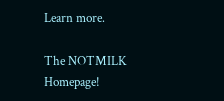Learn more.

The NOTMILK Homepage!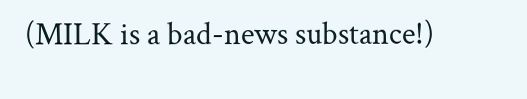(MILK is a bad-news substance!)